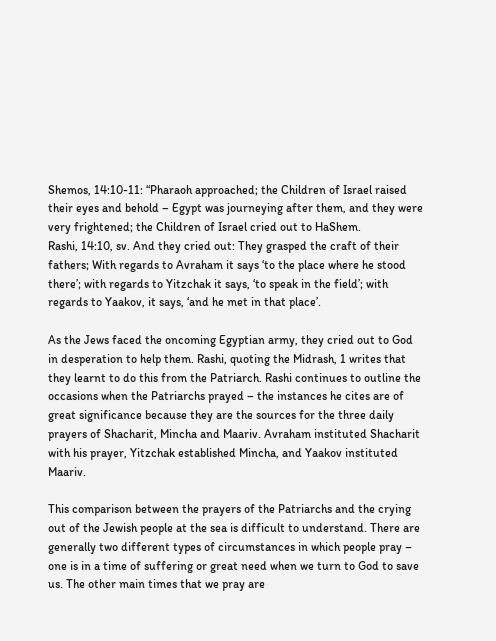Shemos, 14:10-11: “Pharaoh approached; the Children of Israel raised their eyes and behold – Egypt was journeying after them, and they were very frightened; the Children of Israel cried out to HaShem.
Rashi, 14:10, sv. And they cried out: They grasped the craft of their fathers; With regards to Avraham it says ‘to the place where he stood there’; with regards to Yitzchak it says, ‘to speak in the field’; with regards to Yaakov, it says, ‘and he met in that place’.

As the Jews faced the oncoming Egyptian army, they cried out to God in desperation to help them. Rashi, quoting the Midrash, 1 writes that they learnt to do this from the Patriarch. Rashi continues to outline the occasions when the Patriarchs prayed – the instances he cites are of great significance because they are the sources for the three daily prayers of Shacharit, Mincha and Maariv. Avraham instituted Shacharit with his prayer, Yitzchak established Mincha, and Yaakov instituted Maariv.

This comparison between the prayers of the Patriarchs and the crying out of the Jewish people at the sea is difficult to understand. There are generally two different types of circumstances in which people pray – one is in a time of suffering or great need when we turn to God to save us. The other main times that we pray are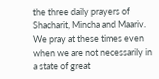the three daily prayers of Shacharit, Mincha and Maariv. We pray at these times even when we are not necessarily in a state of great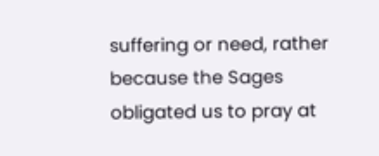suffering or need, rather because the Sages obligated us to pray at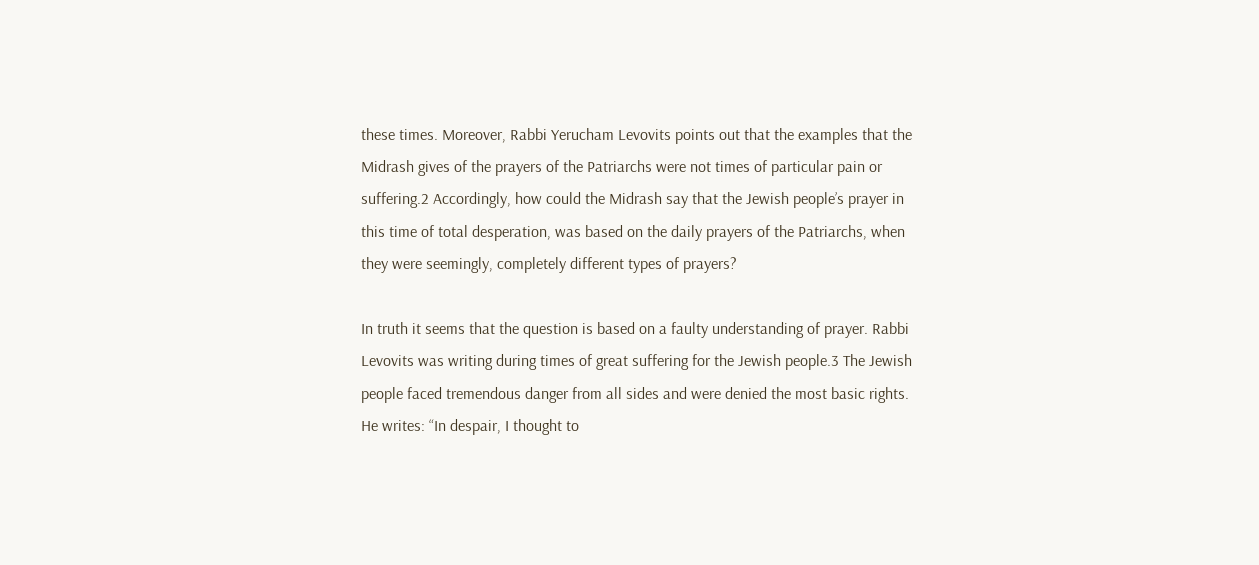these times. Moreover, Rabbi Yerucham Levovits points out that the examples that the Midrash gives of the prayers of the Patriarchs were not times of particular pain or suffering.2 Accordingly, how could the Midrash say that the Jewish people’s prayer in this time of total desperation, was based on the daily prayers of the Patriarchs, when they were seemingly, completely different types of prayers?

In truth it seems that the question is based on a faulty understanding of prayer. Rabbi Levovits was writing during times of great suffering for the Jewish people.3 The Jewish people faced tremendous danger from all sides and were denied the most basic rights. He writes: “In despair, I thought to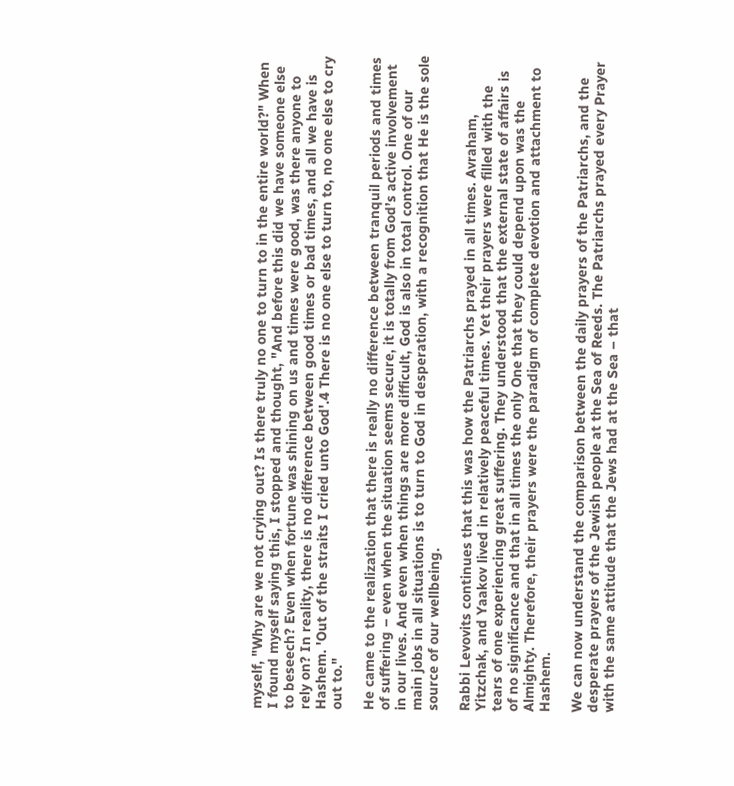myself, "Why are we not crying out? Is there truly no one to turn to in the entire world?" When I found myself saying this, I stopped and thought, "And before this did we have someone else to beseech? Even when fortune was shining on us and times were good, was there anyone to rely on? In reality, there is no difference between good times or bad times, and all we have is Hashem. 'Out of the straits I cried unto God'.4 There is no one else to turn to, no one else to cry out to."

He came to the realization that there is really no difference between tranquil periods and times of suffering – even when the situation seems secure, it is totally from God’s active involvement in our lives. And even when things are more difficult, God is also in total control. One of our main jobs in all situations is to turn to God in desperation, with a recognition that He is the sole source of our wellbeing.

Rabbi Levovits continues that this was how the Patriarchs prayed in all times. Avraham, Yitzchak, and Yaakov lived in relatively peaceful times. Yet their prayers were filled with the tears of one experiencing great suffering. They understood that the external state of affairs is of no significance and that in all times the only One that they could depend upon was the Almighty. Therefore, their prayers were the paradigm of complete devotion and attachment to Hashem.

We can now understand the comparison between the daily prayers of the Patriarchs, and the desperate prayers of the Jewish people at the Sea of Reeds. The Patriarchs prayed every Prayer with the same attitude that the Jews had at the Sea – that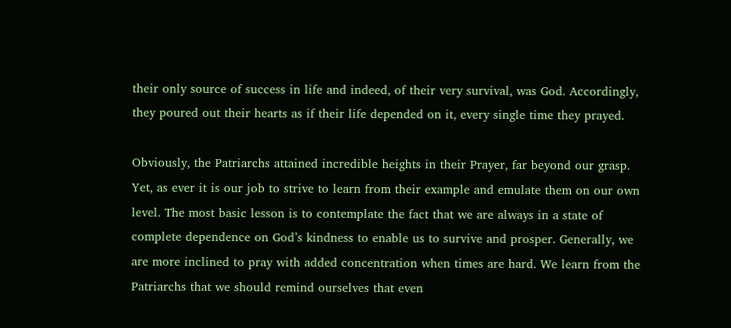their only source of success in life and indeed, of their very survival, was God. Accordingly, they poured out their hearts as if their life depended on it, every single time they prayed.

Obviously, the Patriarchs attained incredible heights in their Prayer, far beyond our grasp. Yet, as ever it is our job to strive to learn from their example and emulate them on our own level. The most basic lesson is to contemplate the fact that we are always in a state of complete dependence on God’s kindness to enable us to survive and prosper. Generally, we are more inclined to pray with added concentration when times are hard. We learn from the Patriarchs that we should remind ourselves that even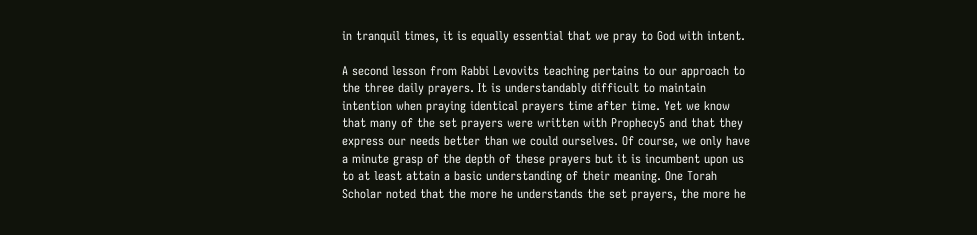in tranquil times, it is equally essential that we pray to God with intent.

A second lesson from Rabbi Levovits teaching pertains to our approach to the three daily prayers. It is understandably difficult to maintain intention when praying identical prayers time after time. Yet we know that many of the set prayers were written with Prophecy5 and that they express our needs better than we could ourselves. Of course, we only have a minute grasp of the depth of these prayers but it is incumbent upon us to at least attain a basic understanding of their meaning. One Torah Scholar noted that the more he understands the set prayers, the more he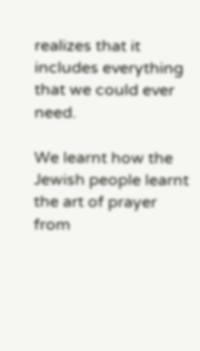realizes that it includes everything that we could ever need.

We learnt how the Jewish people learnt the art of prayer from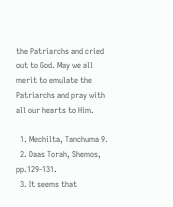the Patriarchs and cried out to God. May we all merit to emulate the Patriarchs and pray with all our hearts to Him.

  1. Mechilta, Tanchuma 9.
  2. Daas Torah, Shemos, pp.129-131.
  3. It seems that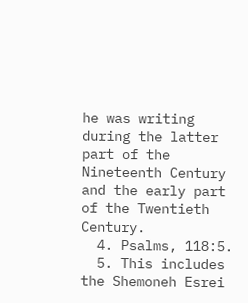he was writing during the latter part of the Nineteenth Century and the early part of the Twentieth Century.
  4. Psalms, 118:5.
  5. This includes the Shemoneh Esrei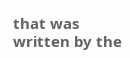that was written by the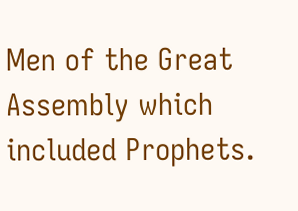Men of the Great Assembly which included Prophets.